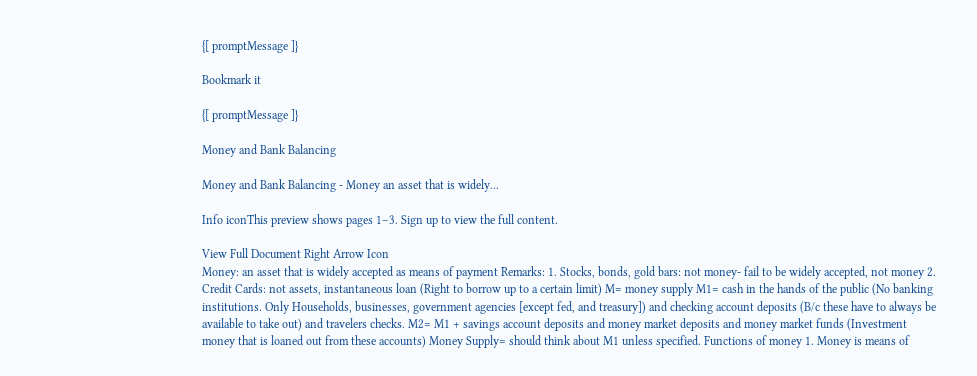{[ promptMessage ]}

Bookmark it

{[ promptMessage ]}

Money and Bank Balancing

Money and Bank Balancing - Money an asset that is widely...

Info iconThis preview shows pages 1–3. Sign up to view the full content.

View Full Document Right Arrow Icon
Money: an asset that is widely accepted as means of payment Remarks: 1. Stocks, bonds, gold bars: not money- fail to be widely accepted, not money 2. Credit Cards: not assets, instantaneous loan (Right to borrow up to a certain limit) M= money supply M1= cash in the hands of the public (No banking institutions. Only Households, businesses, government agencies [except fed, and treasury]) and checking account deposits (B/c these have to always be available to take out) and travelers checks. M2= M1 + savings account deposits and money market deposits and money market funds (Investment money that is loaned out from these accounts) Money Supply= should think about M1 unless specified. Functions of money 1. Money is means of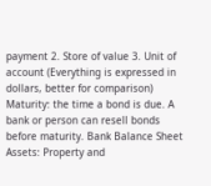payment 2. Store of value 3. Unit of account (Everything is expressed in dollars, better for comparison) Maturity: the time a bond is due. A bank or person can resell bonds before maturity. Bank Balance Sheet Assets: Property and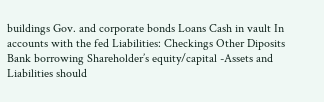buildings Gov. and corporate bonds Loans Cash in vault In accounts with the fed Liabilities: Checkings Other Diposits Bank borrowing Shareholder’s equity/capital -Assets and Liabilities should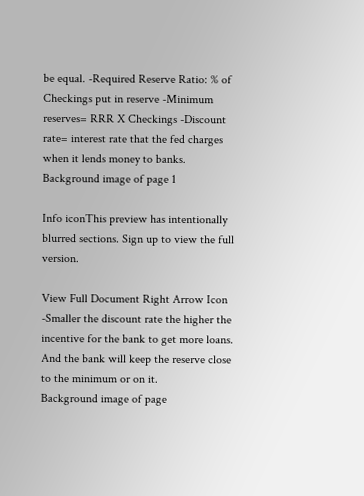be equal. -Required Reserve Ratio: % of Checkings put in reserve -Minimum reserves= RRR X Checkings -Discount rate= interest rate that the fed charges when it lends money to banks.
Background image of page 1

Info iconThis preview has intentionally blurred sections. Sign up to view the full version.

View Full Document Right Arrow Icon
-Smaller the discount rate the higher the incentive for the bank to get more loans. And the bank will keep the reserve close to the minimum or on it.
Background image of page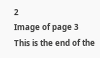2
Image of page 3
This is the end of the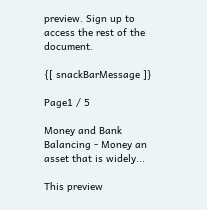preview. Sign up to access the rest of the document.

{[ snackBarMessage ]}

Page1 / 5

Money and Bank Balancing - Money an asset that is widely...

This preview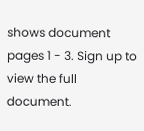shows document pages 1 - 3. Sign up to view the full document.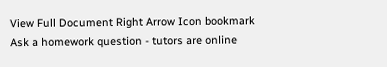View Full Document Right Arrow Icon bookmark
Ask a homework question - tutors are online